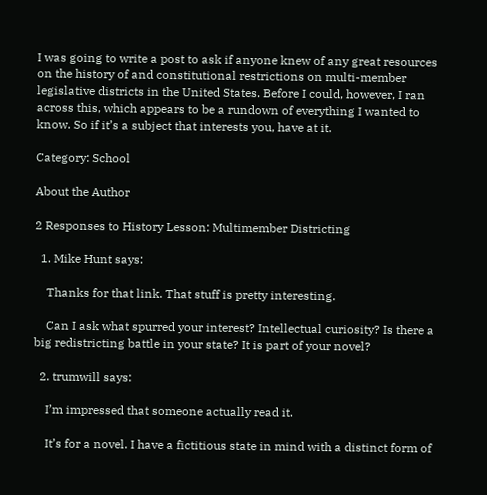I was going to write a post to ask if anyone knew of any great resources on the history of and constitutional restrictions on multi-member legislative districts in the United States. Before I could, however, I ran across this, which appears to be a rundown of everything I wanted to know. So if it’s a subject that interests you, have at it.

Category: School

About the Author

2 Responses to History Lesson: Multimember Districting

  1. Mike Hunt says:

    Thanks for that link. That stuff is pretty interesting.

    Can I ask what spurred your interest? Intellectual curiosity? Is there a big redistricting battle in your state? It is part of your novel?

  2. trumwill says:

    I’m impressed that someone actually read it.

    It’s for a novel. I have a fictitious state in mind with a distinct form of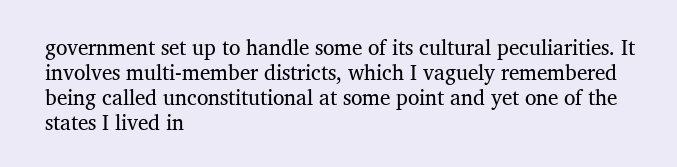government set up to handle some of its cultural peculiarities. It involves multi-member districts, which I vaguely remembered being called unconstitutional at some point and yet one of the states I lived in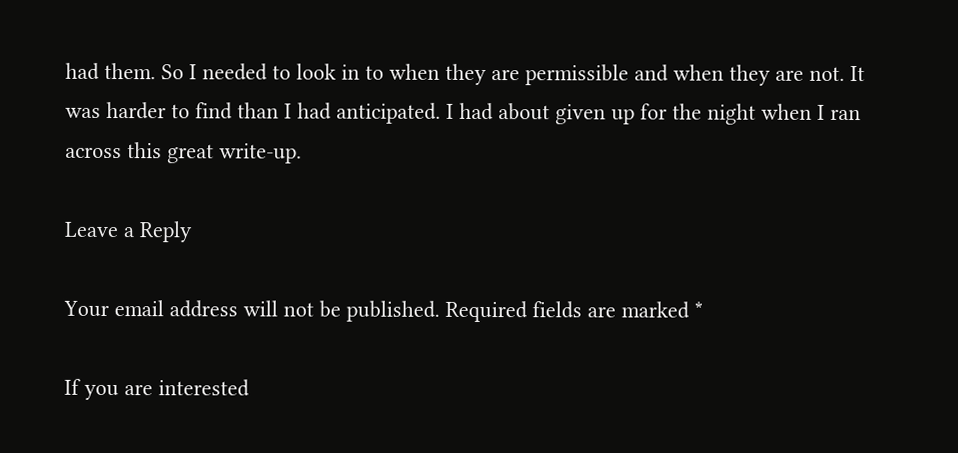had them. So I needed to look in to when they are permissible and when they are not. It was harder to find than I had anticipated. I had about given up for the night when I ran across this great write-up.

Leave a Reply

Your email address will not be published. Required fields are marked *

If you are interested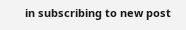in subscribing to new post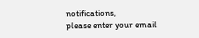notifications,
please enter your email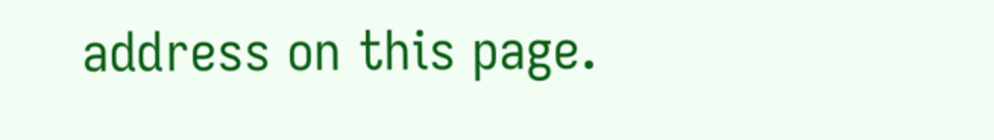address on this page.